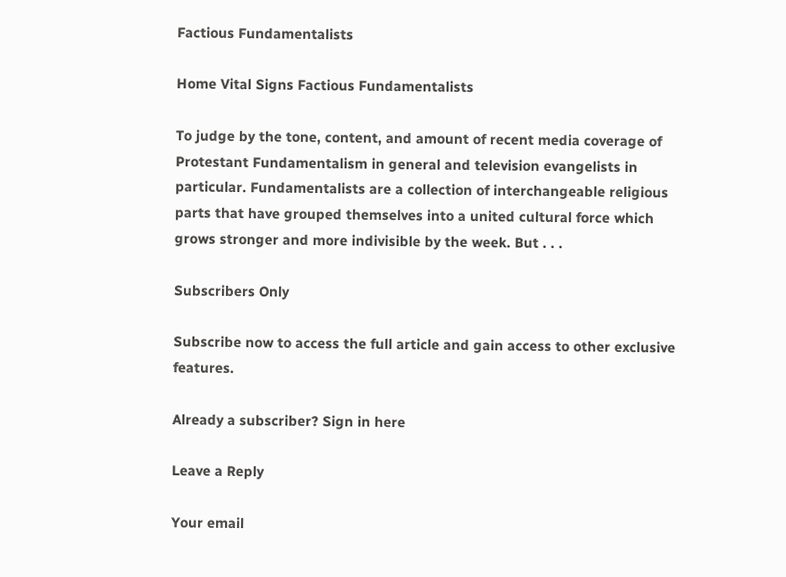Factious Fundamentalists

Home Vital Signs Factious Fundamentalists

To judge by the tone, content, and amount of recent media coverage of Protestant Fundamentalism in general and television evangelists in particular. Fundamentalists are a collection of interchangeable religious parts that have grouped themselves into a united cultural force which grows stronger and more indivisible by the week. But . . .

Subscribers Only

Subscribe now to access the full article and gain access to other exclusive features.

Already a subscriber? Sign in here

Leave a Reply

Your email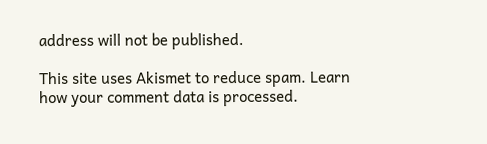address will not be published.

This site uses Akismet to reduce spam. Learn how your comment data is processed.